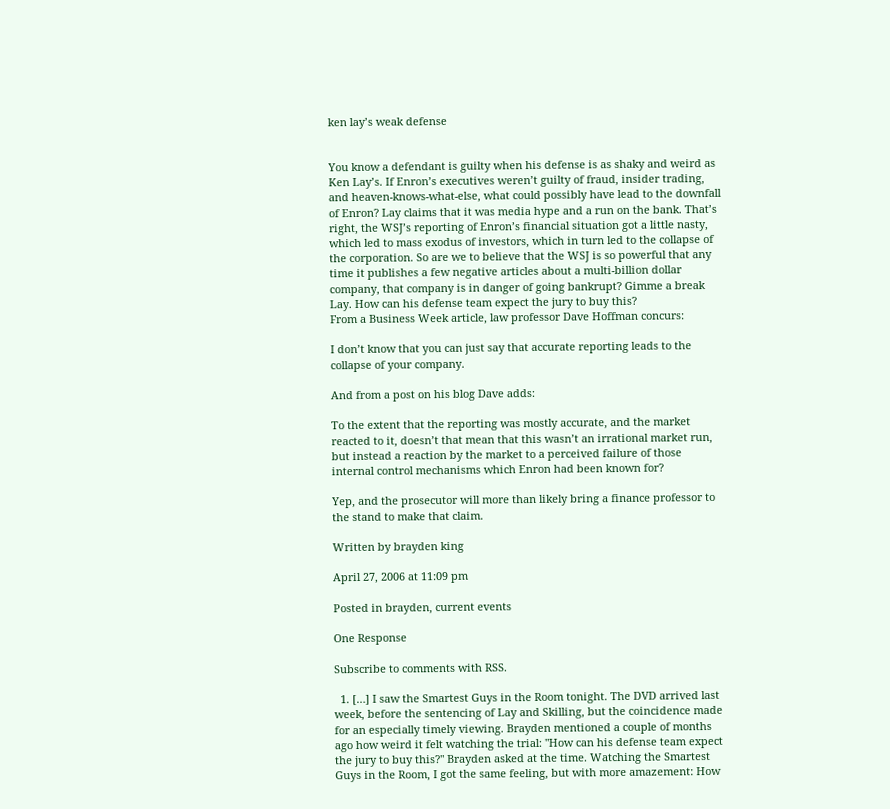ken lay’s weak defense


You know a defendant is guilty when his defense is as shaky and weird as Ken Lay’s. If Enron’s executives weren’t guilty of fraud, insider trading, and heaven-knows-what-else, what could possibly have lead to the downfall of Enron? Lay claims that it was media hype and a run on the bank. That’s right, the WSJ’s reporting of Enron’s financial situation got a little nasty, which led to mass exodus of investors, which in turn led to the collapse of the corporation. So are we to believe that the WSJ is so powerful that any time it publishes a few negative articles about a multi-billion dollar company, that company is in danger of going bankrupt? Gimme a break Lay. How can his defense team expect the jury to buy this?
From a Business Week article, law professor Dave Hoffman concurs:

I don’t know that you can just say that accurate reporting leads to the collapse of your company.

And from a post on his blog Dave adds:

To the extent that the reporting was mostly accurate, and the market reacted to it, doesn’t that mean that this wasn’t an irrational market run, but instead a reaction by the market to a perceived failure of those internal control mechanisms which Enron had been known for?

Yep, and the prosecutor will more than likely bring a finance professor to the stand to make that claim.

Written by brayden king

April 27, 2006 at 11:09 pm

Posted in brayden, current events

One Response

Subscribe to comments with RSS.

  1. […] I saw the Smartest Guys in the Room tonight. The DVD arrived last week, before the sentencing of Lay and Skilling, but the coincidence made for an especially timely viewing. Brayden mentioned a couple of months ago how weird it felt watching the trial: "How can his defense team expect the jury to buy this?" Brayden asked at the time. Watching the Smartest Guys in the Room, I got the same feeling, but with more amazement: How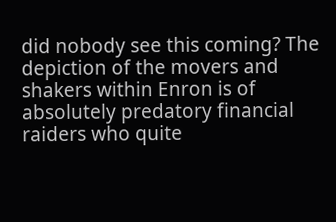did nobody see this coming? The depiction of the movers and shakers within Enron is of absolutely predatory financial raiders who quite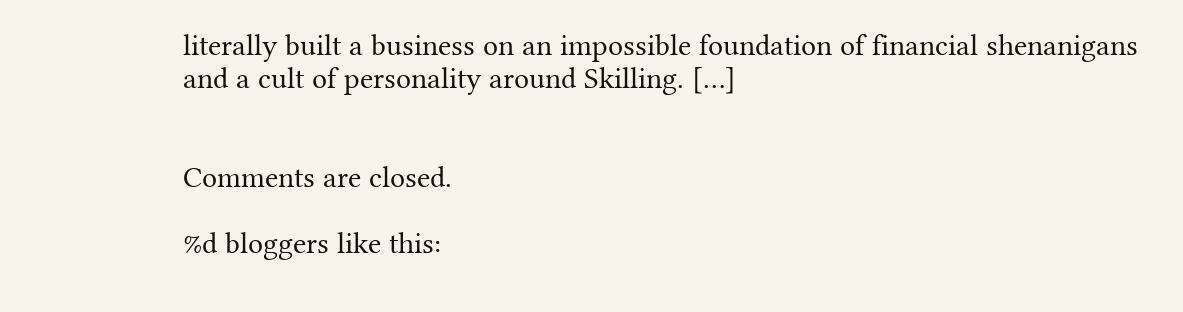literally built a business on an impossible foundation of financial shenanigans and a cult of personality around Skilling. […]


Comments are closed.

%d bloggers like this: